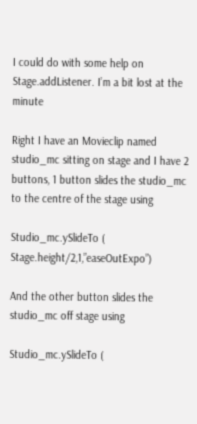I could do with some help on Stage.addListener. I’m a bit lost at the minute

Right I have an Movieclip named studio_mc sitting on stage and I have 2 buttons, 1 button slides the studio_mc to the centre of the stage using

Studio_mc.ySlideTo ( Stage.height/2,1,”easeOutExpo”)

And the other button slides the studio_mc off stage using

Studio_mc.ySlideTo (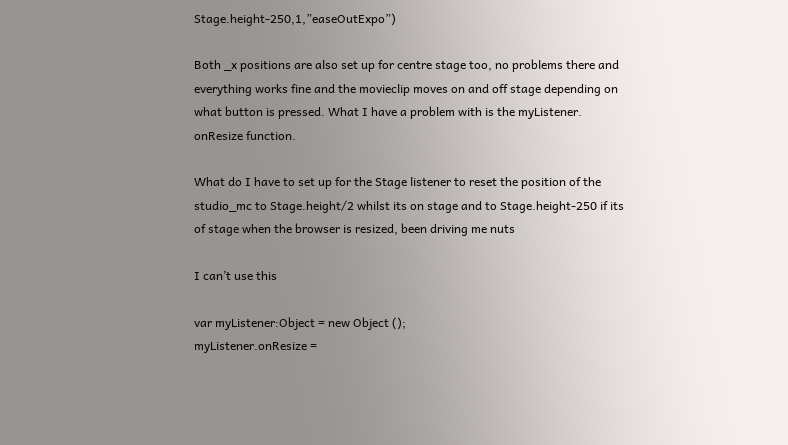Stage.height-250,1,”easeOutExpo”)

Both _x positions are also set up for centre stage too, no problems there and everything works fine and the movieclip moves on and off stage depending on what button is pressed. What I have a problem with is the myListener. onResize function.

What do I have to set up for the Stage listener to reset the position of the studio_mc to Stage.height/2 whilst its on stage and to Stage.height-250 if its of stage when the browser is resized, been driving me nuts

I can’t use this

var myListener:Object = new Object ();
myListener.onResize =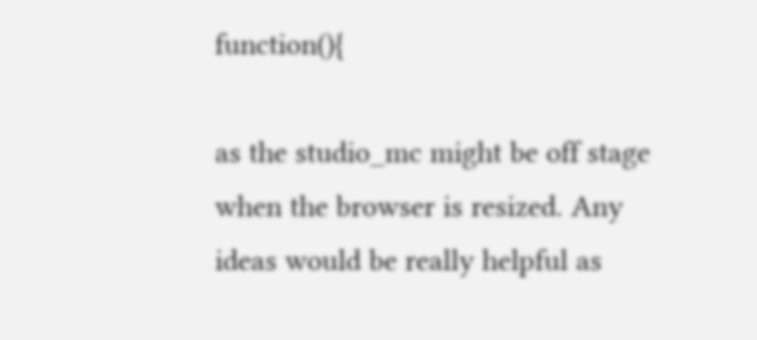function(){

as the studio_mc might be off stage when the browser is resized. Any ideas would be really helpful as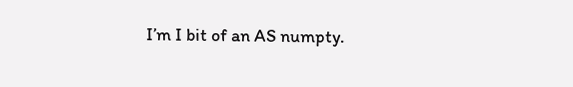I’m I bit of an AS numpty.